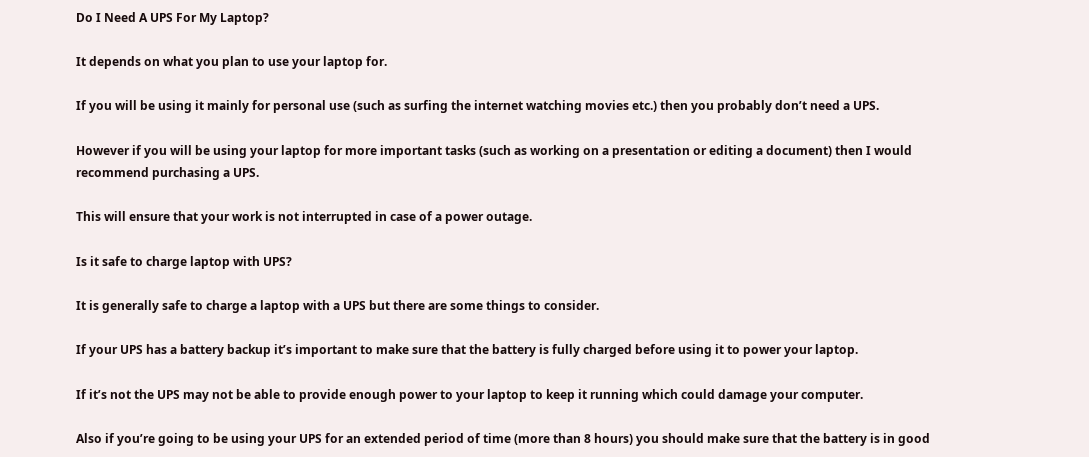Do I Need A UPS For My Laptop?

It depends on what you plan to use your laptop for.

If you will be using it mainly for personal use (such as surfing the internet watching movies etc.) then you probably don’t need a UPS.

However if you will be using your laptop for more important tasks (such as working on a presentation or editing a document) then I would recommend purchasing a UPS.

This will ensure that your work is not interrupted in case of a power outage.

Is it safe to charge laptop with UPS?

It is generally safe to charge a laptop with a UPS but there are some things to consider.

If your UPS has a battery backup it’s important to make sure that the battery is fully charged before using it to power your laptop.

If it’s not the UPS may not be able to provide enough power to your laptop to keep it running which could damage your computer.

Also if you’re going to be using your UPS for an extended period of time (more than 8 hours) you should make sure that the battery is in good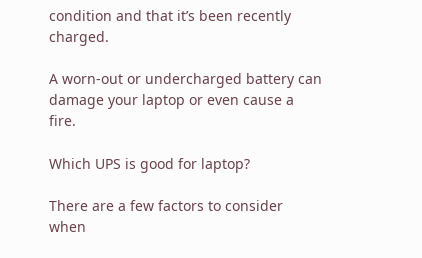condition and that it’s been recently charged.

A worn-out or undercharged battery can damage your laptop or even cause a fire.

Which UPS is good for laptop?

There are a few factors to consider when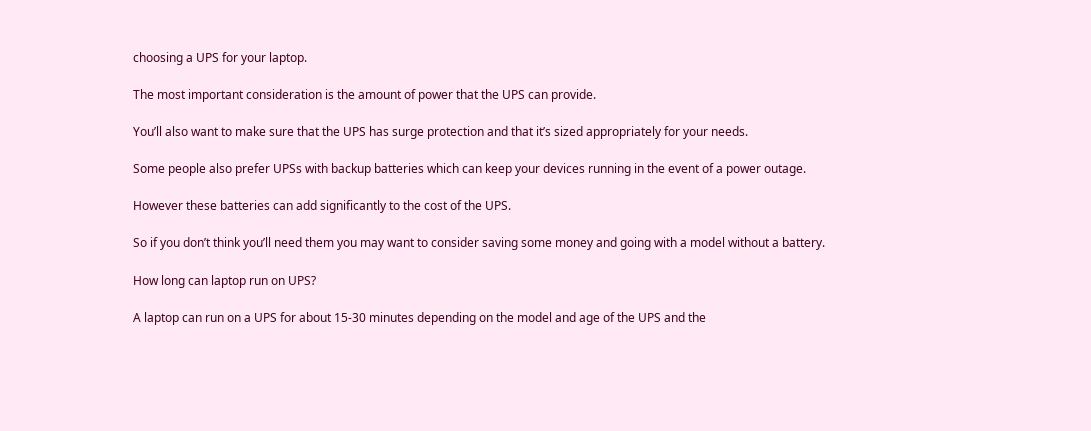choosing a UPS for your laptop.

The most important consideration is the amount of power that the UPS can provide.

You’ll also want to make sure that the UPS has surge protection and that it’s sized appropriately for your needs.

Some people also prefer UPSs with backup batteries which can keep your devices running in the event of a power outage.

However these batteries can add significantly to the cost of the UPS.

So if you don’t think you’ll need them you may want to consider saving some money and going with a model without a battery.

How long can laptop run on UPS?

A laptop can run on a UPS for about 15-30 minutes depending on the model and age of the UPS and the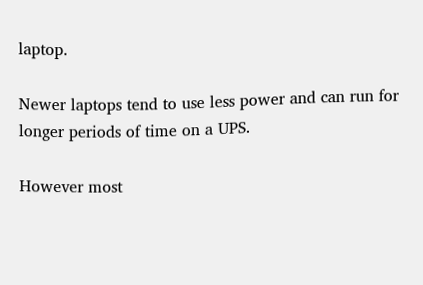laptop.

Newer laptops tend to use less power and can run for longer periods of time on a UPS.

However most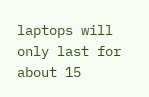laptops will only last for about 15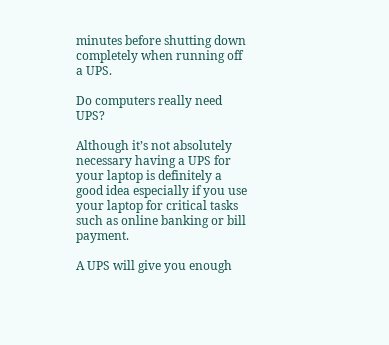minutes before shutting down completely when running off a UPS.

Do computers really need UPS?

Although it’s not absolutely necessary having a UPS for your laptop is definitely a good idea especially if you use your laptop for critical tasks such as online banking or bill payment.

A UPS will give you enough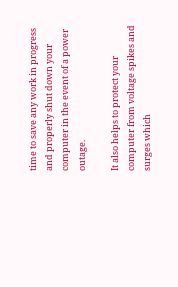time to save any work in progress and properly shut down your computer in the event of a power outage.

It also helps to protect your computer from voltage spikes and surges which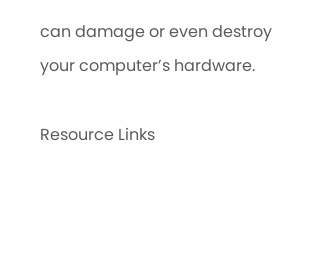can damage or even destroy your computer’s hardware.

Resource Links